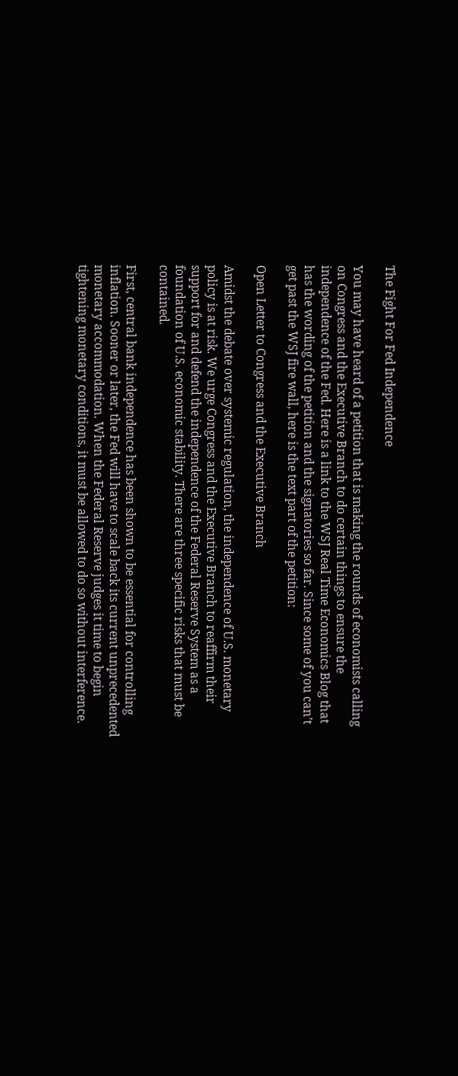The Fight For Fed Independence

You may have heard of a petition that is making the rounds of economists calling on Congress and the Executive Branch to do certain things to ensure the independence of the Fed. Here is a link to the WSJ Real Time Economics Blog that has the wording of the petition and the signatories so far. Since some of you can’t get past the WSJ fire wall, here is the text part of the petition:

Open Letter to Congress and the Executive Branch

Amidst the debate over systemic regulation, the independence of U.S. monetary policy is at risk. We urge Congress and the Executive Branch to reaffirm their support for and defend the independence of the Federal Reserve System as a foundation of U.S. economic stability. There are three specific risks that must be contained.

First, central bank independence has been shown to be essential for controlling inflation. Sooner or later, the Fed will have to scale back its current unprecedented monetary accommodation. When the Federal Reserve judges it time to begin tightening monetary conditions, it must be allowed to do so without interference.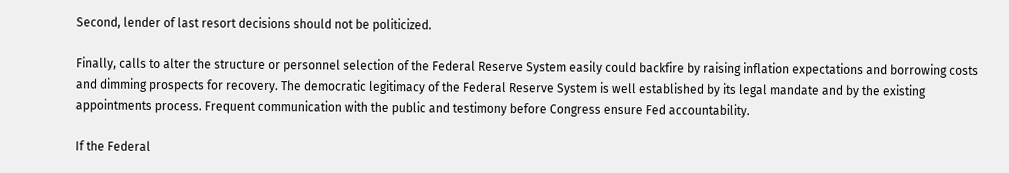Second, lender of last resort decisions should not be politicized.

Finally, calls to alter the structure or personnel selection of the Federal Reserve System easily could backfire by raising inflation expectations and borrowing costs and dimming prospects for recovery. The democratic legitimacy of the Federal Reserve System is well established by its legal mandate and by the existing appointments process. Frequent communication with the public and testimony before Congress ensure Fed accountability.

If the Federal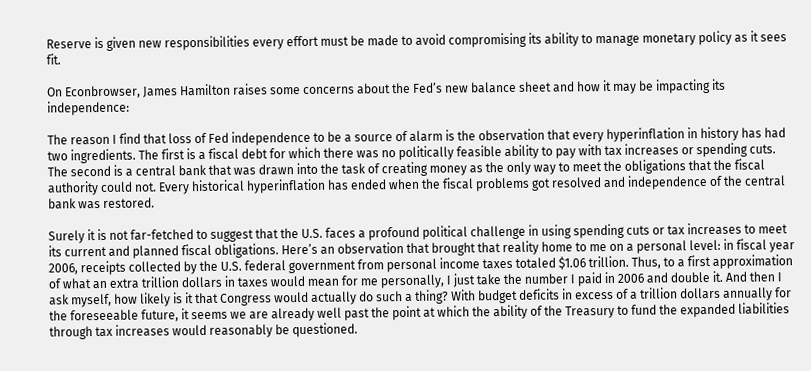Reserve is given new responsibilities every effort must be made to avoid compromising its ability to manage monetary policy as it sees fit.

On Econbrowser, James Hamilton raises some concerns about the Fed’s new balance sheet and how it may be impacting its independence:

The reason I find that loss of Fed independence to be a source of alarm is the observation that every hyperinflation in history has had two ingredients. The first is a fiscal debt for which there was no politically feasible ability to pay with tax increases or spending cuts. The second is a central bank that was drawn into the task of creating money as the only way to meet the obligations that the fiscal authority could not. Every historical hyperinflation has ended when the fiscal problems got resolved and independence of the central bank was restored.

Surely it is not far-fetched to suggest that the U.S. faces a profound political challenge in using spending cuts or tax increases to meet its current and planned fiscal obligations. Here’s an observation that brought that reality home to me on a personal level: in fiscal year 2006, receipts collected by the U.S. federal government from personal income taxes totaled $1.06 trillion. Thus, to a first approximation of what an extra trillion dollars in taxes would mean for me personally, I just take the number I paid in 2006 and double it. And then I ask myself, how likely is it that Congress would actually do such a thing? With budget deficits in excess of a trillion dollars annually for the foreseeable future, it seems we are already well past the point at which the ability of the Treasury to fund the expanded liabilities through tax increases would reasonably be questioned.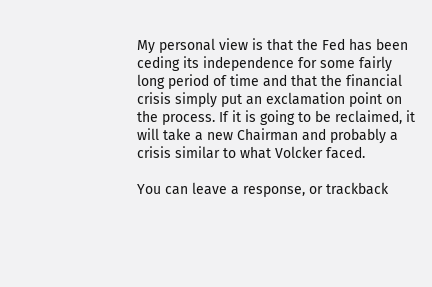My personal view is that the Fed has been ceding its independence for some fairly long period of time and that the financial crisis simply put an exclamation point on the process. If it is going to be reclaimed, it will take a new Chairman and probably a crisis similar to what Volcker faced.

You can leave a response, or trackback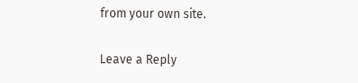from your own site.

Leave a Reply